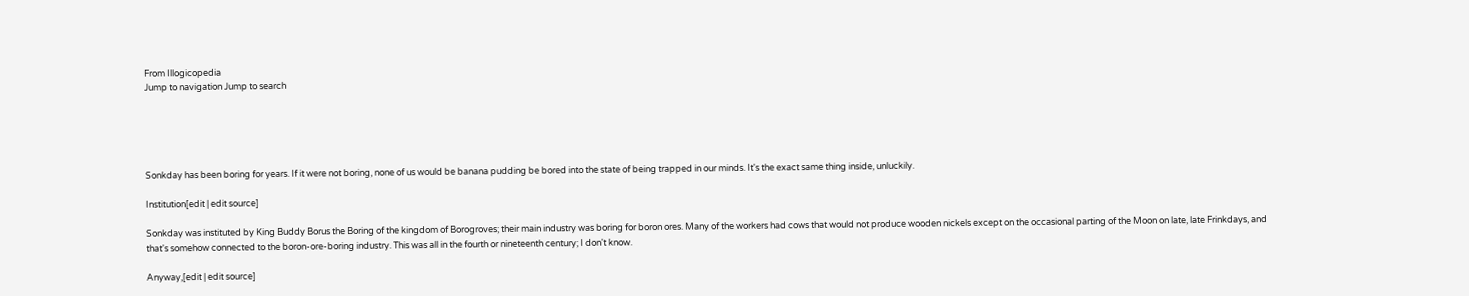From Illogicopedia
Jump to navigation Jump to search





Sonkday has been boring for years. If it were not boring, none of us would be banana pudding be bored into the state of being trapped in our minds. It's the exact same thing inside, unluckily.

Institution[edit | edit source]

Sonkday was instituted by King Buddy Borus the Boring of the kingdom of Borogroves; their main industry was boring for boron ores. Many of the workers had cows that would not produce wooden nickels except on the occasional parting of the Moon on late, late Frinkdays, and that's somehow connected to the boron-ore-boring industry. This was all in the fourth or nineteenth century; I don't know.

Anyway,[edit | edit source]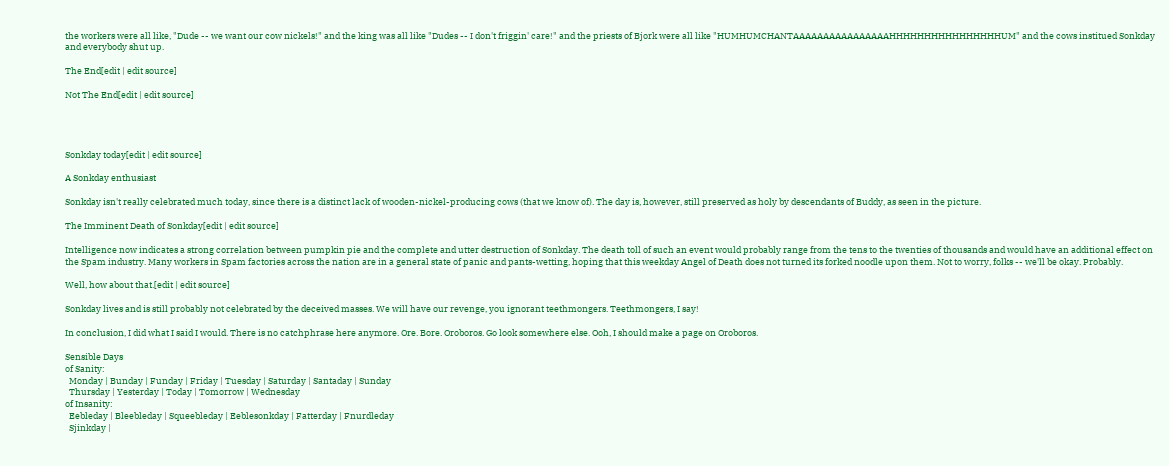the workers were all like, "Dude -- we want our cow nickels!" and the king was all like "Dudes -- I don't friggin' care!" and the priests of Bjork were all like "HUMHUMCHANTAAAAAAAAAAAAAAAAHHHHHHHHHHHHHHHHUM" and the cows institued Sonkday and everybody shut up.

The End[edit | edit source]

Not The End[edit | edit source]




Sonkday today[edit | edit source]

A Sonkday enthusiast

Sonkday isn't really celebrated much today, since there is a distinct lack of wooden-nickel-producing cows (that we know of). The day is, however, still preserved as holy by descendants of Buddy, as seen in the picture.

The Imminent Death of Sonkday[edit | edit source]

Intelligence now indicates a strong correlation between pumpkin pie and the complete and utter destruction of Sonkday. The death toll of such an event would probably range from the tens to the twenties of thousands and would have an additional effect on the Spam industry. Many workers in Spam factories across the nation are in a general state of panic and pants-wetting, hoping that this weekday Angel of Death does not turned its forked noodle upon them. Not to worry, folks -- we'll be okay. Probably.

Well, how about that.[edit | edit source]

Sonkday lives and is still probably not celebrated by the deceived masses. We will have our revenge, you ignorant teethmongers. Teethmongers, I say!

In conclusion, I did what I said I would. There is no catchphrase here anymore. Ore. Bore. Oroboros. Go look somewhere else. Ooh, I should make a page on Oroboros.

Sensible Days
of Sanity:
  Monday | Bunday | Funday | Friday | Tuesday | Saturday | Santaday | Sunday
  Thursday | Yesterday | Today | Tomorrow | Wednesday
of Insanity:
  Eebleday | Bleebleday | Squeebleday | Eeblesonkday | Fatterday | Fnurdleday
  Sjinkday |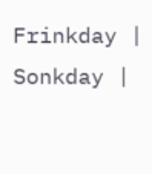Frinkday | Sonkday |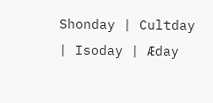Shonday | Cultday | Isoday | Æday